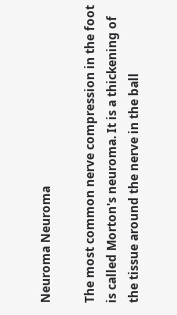Neuroma Neuroma

The most common nerve compression in the foot is called Morton's neuroma. It is a thickening of the tissue around the nerve in the ball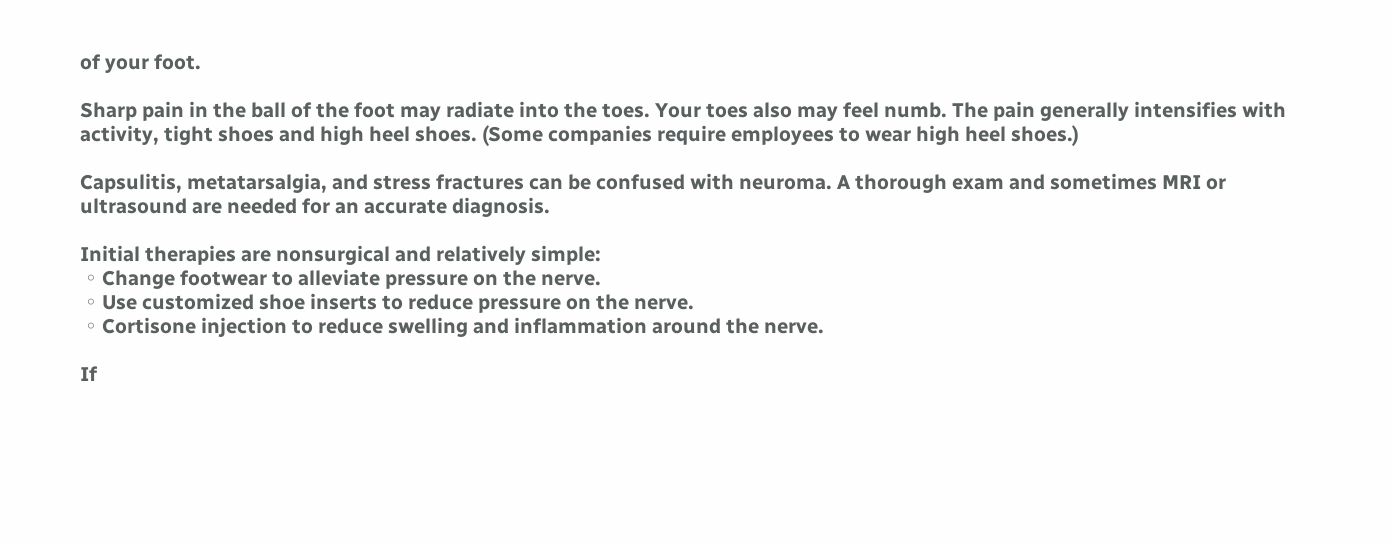of your foot.

Sharp pain in the ball of the foot may radiate into the toes. Your toes also may feel numb. The pain generally intensifies with activity, tight shoes and high heel shoes. (Some companies require employees to wear high heel shoes.)

Capsulitis, metatarsalgia, and stress fractures can be confused with neuroma. A thorough exam and sometimes MRI or ultrasound are needed for an accurate diagnosis.

Initial therapies are nonsurgical and relatively simple:
 ◦ Change footwear to alleviate pressure on the nerve.
 ◦ Use customized shoe inserts to reduce pressure on the nerve.
 ◦ Cortisone injection to reduce swelling and inflammation around the nerve.

If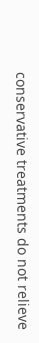conservative treatments do not relieve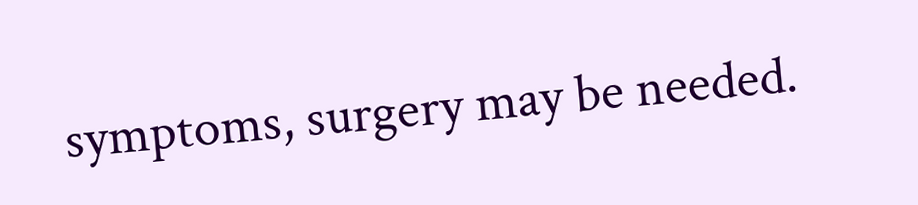symptoms, surgery may be needed.